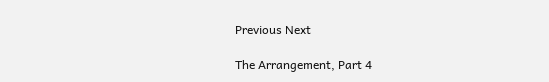Previous Next

The Arrangement, Part 4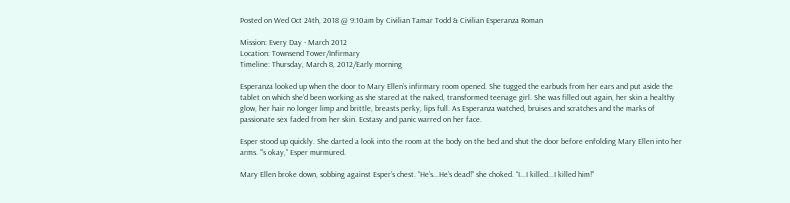Posted on Wed Oct 24th, 2018 @ 9:10am by Civilian Tamar Todd & Civilian Esperanza Roman

Mission: Every Day - March 2012
Location: Townsend Tower/Infirmary
Timeline: Thursday, March 8, 2012/Early morning

Esperanza looked up when the door to Mary Ellen’s infirmary room opened. She tugged the earbuds from her ears and put aside the tablet on which she’d been working as she stared at the naked, transformed teenage girl. She was filled out again, her skin a healthy glow, her hair no longer limp and brittle, breasts perky, lips full. As Esperanza watched, bruises and scratches and the marks of passionate sex faded from her skin. Ecstasy and panic warred on her face.

Esper stood up quickly. She darted a look into the room at the body on the bed and shut the door before enfolding Mary Ellen into her arms. “’s okay,” Esper murmured.

Mary Ellen broke down, sobbing against Esper’s chest. “He’s...He’s dead!” she choked. “I...I killed...I killed him!”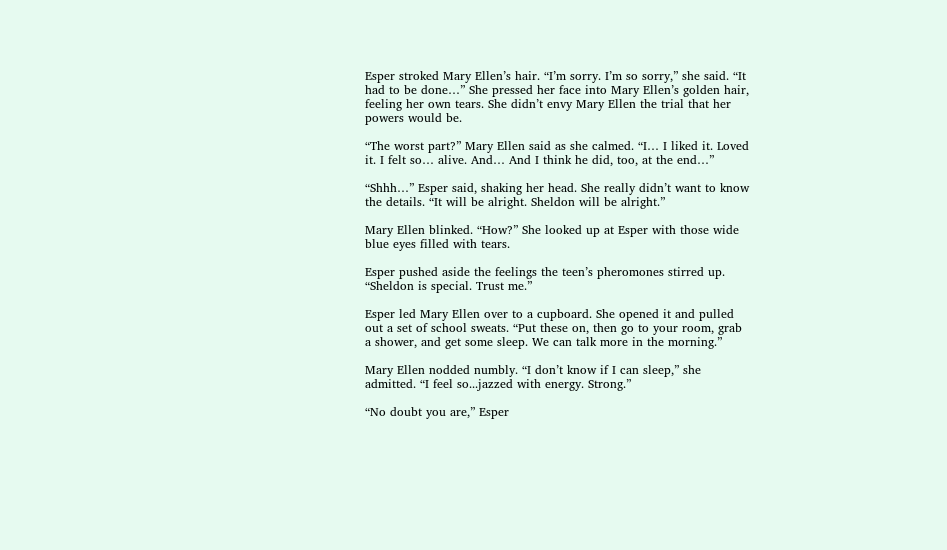Esper stroked Mary Ellen’s hair. “I’m sorry. I’m so sorry,” she said. “It had to be done…” She pressed her face into Mary Ellen’s golden hair, feeling her own tears. She didn’t envy Mary Ellen the trial that her powers would be.

“The worst part?” Mary Ellen said as she calmed. “I… I liked it. Loved it. I felt so… alive. And… And I think he did, too, at the end…”

“Shhh…” Esper said, shaking her head. She really didn’t want to know the details. “It will be alright. Sheldon will be alright.”

Mary Ellen blinked. “How?” She looked up at Esper with those wide blue eyes filled with tears.

Esper pushed aside the feelings the teen’s pheromones stirred up. “Sheldon is special. Trust me.”

Esper led Mary Ellen over to a cupboard. She opened it and pulled out a set of school sweats. “Put these on, then go to your room, grab a shower, and get some sleep. We can talk more in the morning.”

Mary Ellen nodded numbly. “I don’t know if I can sleep,” she admitted. “I feel so...jazzed with energy. Strong.”

“No doubt you are,” Esper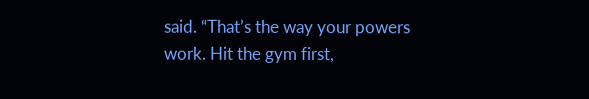said. “That’s the way your powers work. Hit the gym first,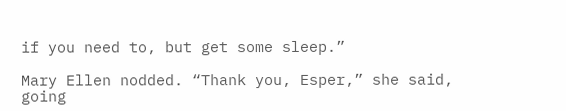if you need to, but get some sleep.”

Mary Ellen nodded. “Thank you, Esper,” she said, going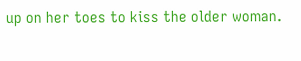up on her toes to kiss the older woman.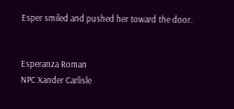Esper smiled and pushed her toward the door.


Esperanza Roman
NPC Xander Carlisle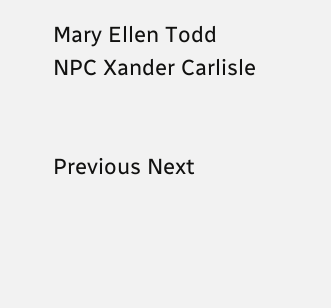Mary Ellen Todd
NPC Xander Carlisle


Previous Next